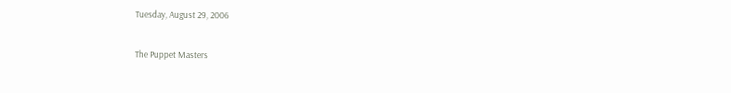Tuesday, August 29, 2006

The Puppet Masters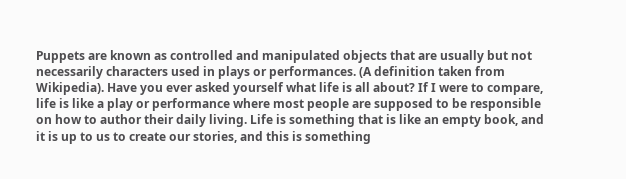Puppets are known as controlled and manipulated objects that are usually but not necessarily characters used in plays or performances. (A definition taken from Wikipedia). Have you ever asked yourself what life is all about? If I were to compare, life is like a play or performance where most people are supposed to be responsible on how to author their daily living. Life is something that is like an empty book, and it is up to us to create our stories, and this is something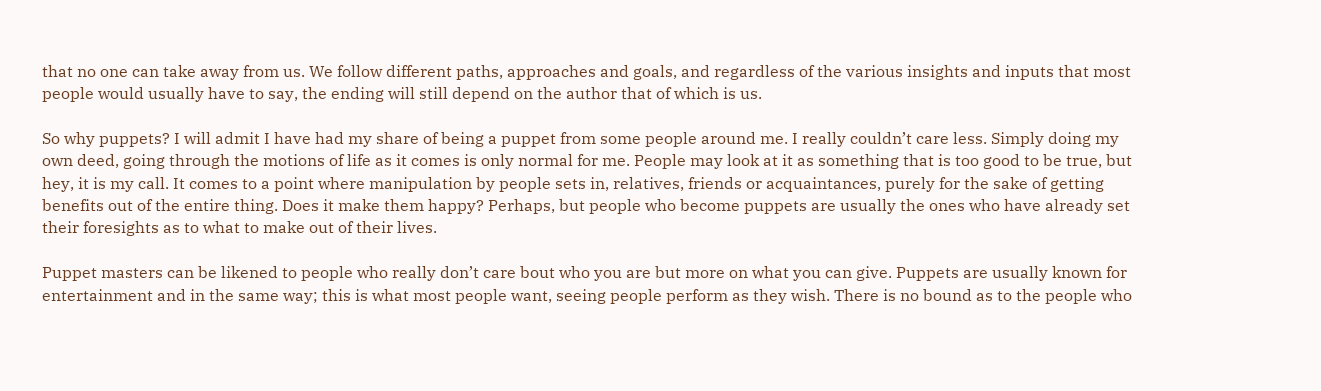that no one can take away from us. We follow different paths, approaches and goals, and regardless of the various insights and inputs that most people would usually have to say, the ending will still depend on the author that of which is us.

So why puppets? I will admit I have had my share of being a puppet from some people around me. I really couldn’t care less. Simply doing my own deed, going through the motions of life as it comes is only normal for me. People may look at it as something that is too good to be true, but hey, it is my call. It comes to a point where manipulation by people sets in, relatives, friends or acquaintances, purely for the sake of getting benefits out of the entire thing. Does it make them happy? Perhaps, but people who become puppets are usually the ones who have already set their foresights as to what to make out of their lives.

Puppet masters can be likened to people who really don’t care bout who you are but more on what you can give. Puppets are usually known for entertainment and in the same way; this is what most people want, seeing people perform as they wish. There is no bound as to the people who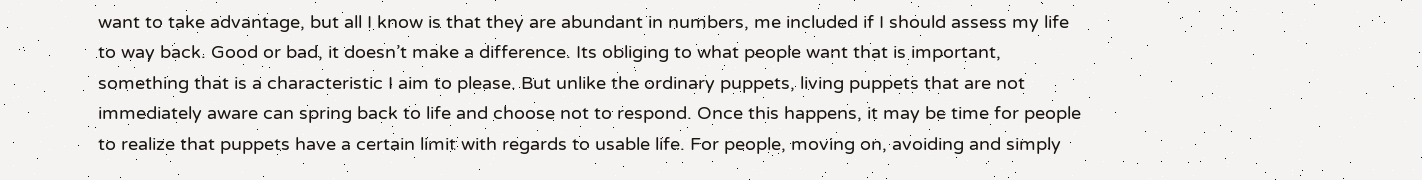want to take advantage, but all I know is that they are abundant in numbers, me included if I should assess my life to way back. Good or bad, it doesn’t make a difference. Its obliging to what people want that is important, something that is a characteristic I aim to please. But unlike the ordinary puppets, living puppets that are not immediately aware can spring back to life and choose not to respond. Once this happens, it may be time for people to realize that puppets have a certain limit with regards to usable life. For people, moving on, avoiding and simply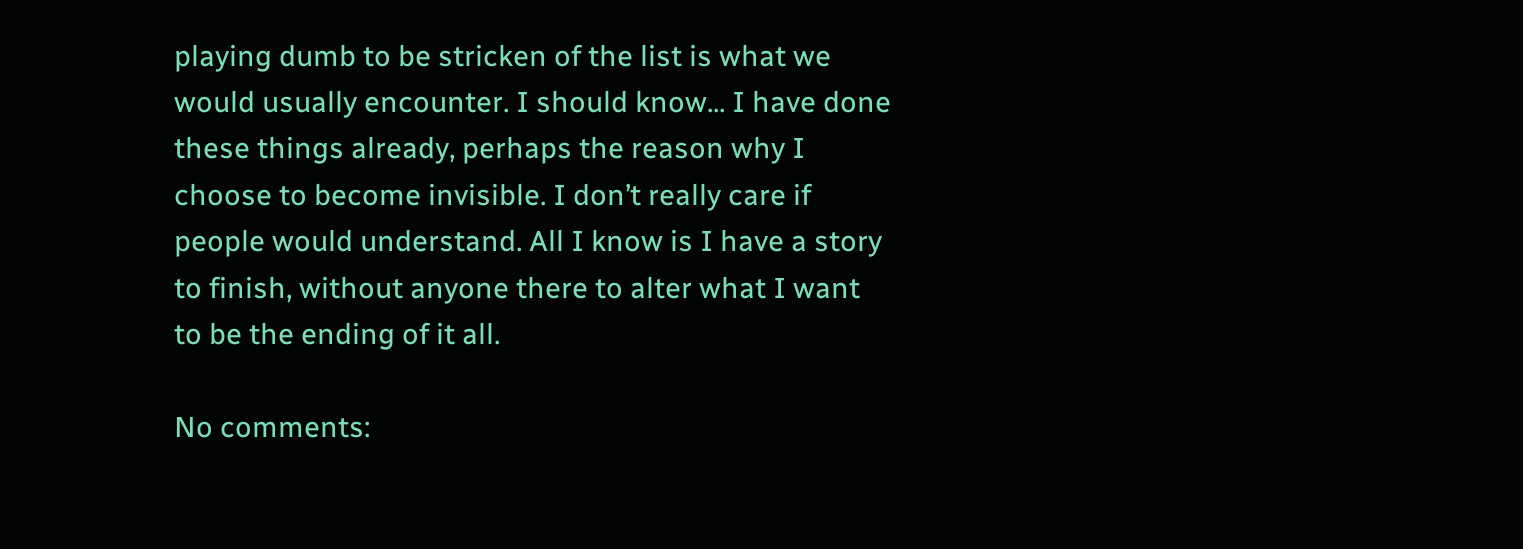playing dumb to be stricken of the list is what we would usually encounter. I should know... I have done these things already, perhaps the reason why I choose to become invisible. I don’t really care if people would understand. All I know is I have a story to finish, without anyone there to alter what I want to be the ending of it all.

No comments: